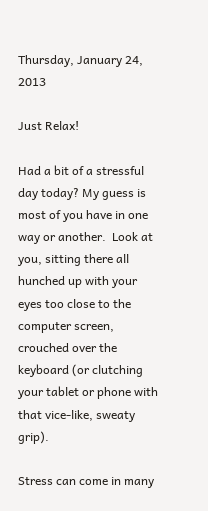Thursday, January 24, 2013

Just Relax!

Had a bit of a stressful day today? My guess is most of you have in one way or another.  Look at you, sitting there all hunched up with your eyes too close to the computer screen, crouched over the keyboard (or clutching your tablet or phone with that vice-like, sweaty grip).

Stress can come in many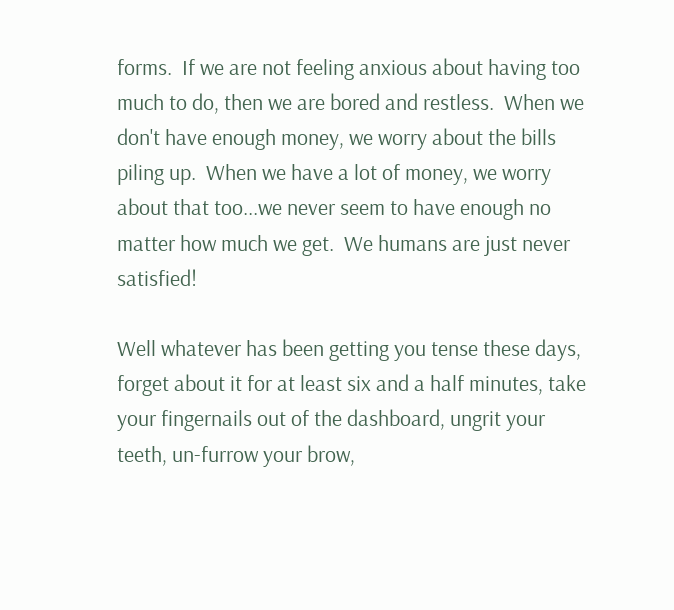forms.  If we are not feeling anxious about having too much to do, then we are bored and restless.  When we don't have enough money, we worry about the bills piling up.  When we have a lot of money, we worry about that too...we never seem to have enough no matter how much we get.  We humans are just never satisfied!

Well whatever has been getting you tense these days, forget about it for at least six and a half minutes, take your fingernails out of the dashboard, ungrit your teeth, un-furrow your brow,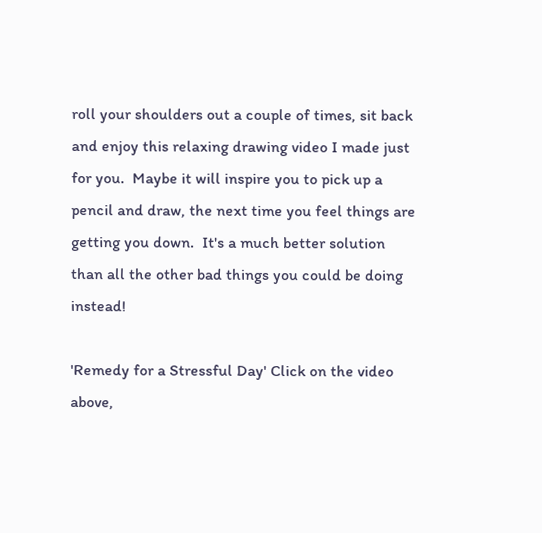roll your shoulders out a couple of times, sit back and enjoy this relaxing drawing video I made just for you.  Maybe it will inspire you to pick up a pencil and draw, the next time you feel things are getting you down.  It's a much better solution than all the other bad things you could be doing instead!

'Remedy for a Stressful Day' Click on the video above,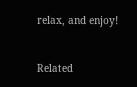relax, and enjoy!


Related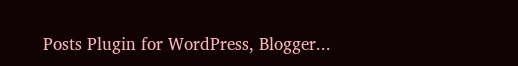Posts Plugin for WordPress, Blogger...